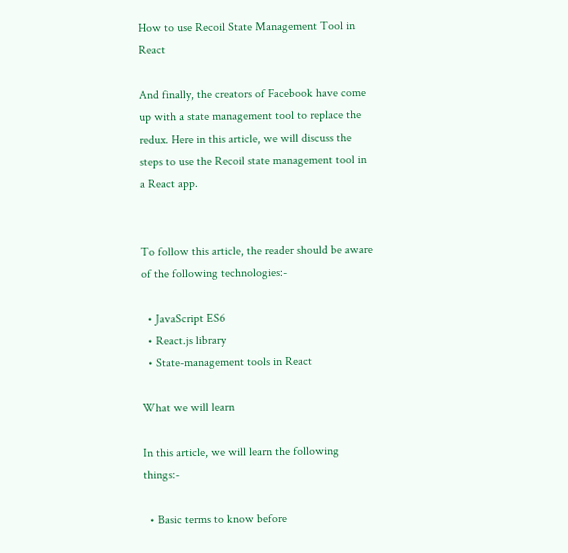How to use Recoil State Management Tool in React

And finally, the creators of Facebook have come up with a state management tool to replace the redux. Here in this article, we will discuss the steps to use the Recoil state management tool in a React app.


To follow this article, the reader should be aware of the following technologies:-

  • JavaScript ES6
  • React.js library
  • State-management tools in React

What we will learn

In this article, we will learn the following things:-

  • Basic terms to know before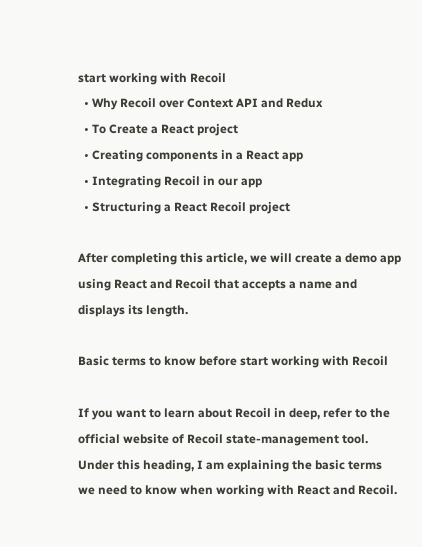start working with Recoil
  • Why Recoil over Context API and Redux
  • To Create a React project
  • Creating components in a React app
  • Integrating Recoil in our app
  • Structuring a React Recoil project

After completing this article, we will create a demo app using React and Recoil that accepts a name and displays its length.

Basic terms to know before start working with Recoil

If you want to learn about Recoil in deep, refer to the official website of Recoil state-management tool. Under this heading, I am explaining the basic terms we need to know when working with React and Recoil.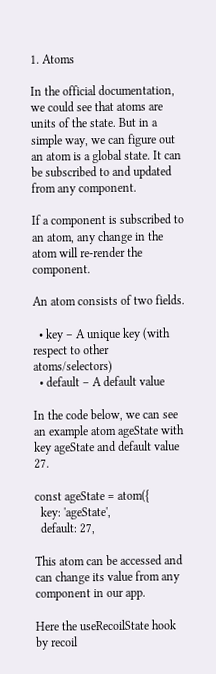1. Atoms

In the official documentation, we could see that atoms are units of the state. But in a simple way, we can figure out an atom is a global state. It can be subscribed to and updated from any component.

If a component is subscribed to an atom, any change in the atom will re-render the component.

An atom consists of two fields.

  • key – A unique key (with respect to other atoms/selectors)
  • default – A default value

In the code below, we can see an example atom ageState with key ageState and default value 27.

const ageState = atom({
  key: 'ageState',
  default: 27,

This atom can be accessed and can change its value from any component in our app.

Here the useRecoilState hook by recoil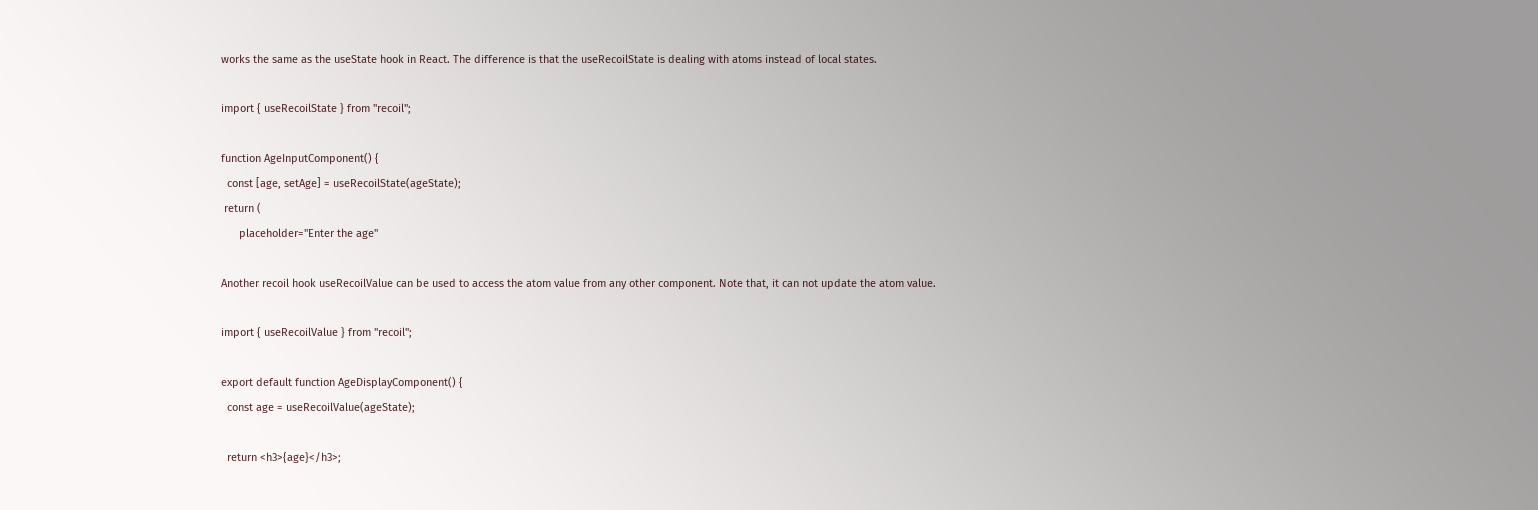works the same as the useState hook in React. The difference is that the useRecoilState is dealing with atoms instead of local states.

import { useRecoilState } from "recoil";

function AgeInputComponent() {
  const [age, setAge] = useRecoilState(ageState);
 return (
      placeholder="Enter the age"

Another recoil hook useRecoilValue can be used to access the atom value from any other component. Note that, it can not update the atom value.

import { useRecoilValue } from "recoil";

export default function AgeDisplayComponent() {
  const age = useRecoilValue(ageState);

  return <h3>{age}</h3>;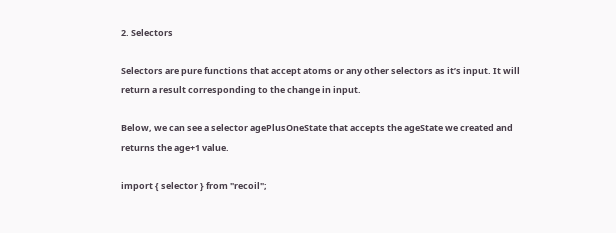2. Selectors

Selectors are pure functions that accept atoms or any other selectors as it’s input. It will return a result corresponding to the change in input.

Below, we can see a selector agePlusOneState that accepts the ageState we created and returns the age+1 value.

import { selector } from "recoil";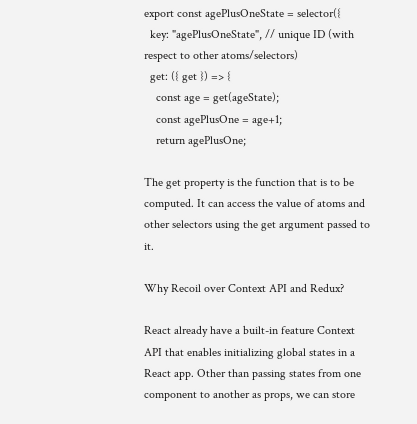export const agePlusOneState = selector({
  key: "agePlusOneState", // unique ID (with respect to other atoms/selectors)
  get: ({ get }) => {
    const age = get(ageState);
    const agePlusOne = age+1;
    return agePlusOne;

The get property is the function that is to be computed. It can access the value of atoms and other selectors using the get argument passed to it.

Why Recoil over Context API and Redux?

React already have a built-in feature Context API that enables initializing global states in a React app. Other than passing states from one component to another as props, we can store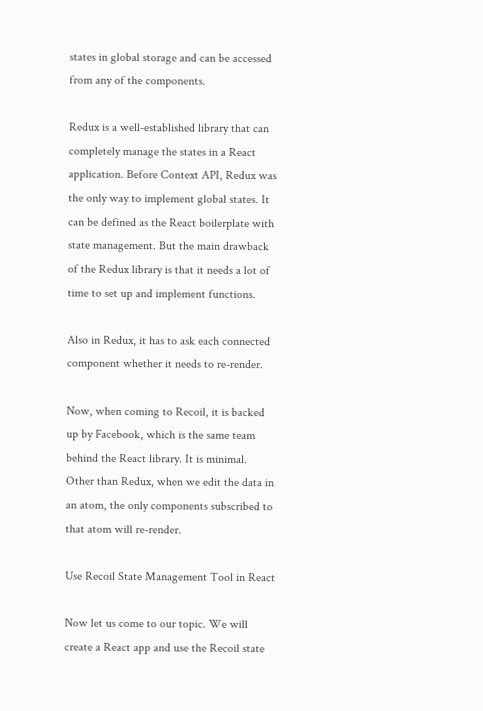states in global storage and can be accessed from any of the components.

Redux is a well-established library that can completely manage the states in a React application. Before Context API, Redux was the only way to implement global states. It can be defined as the React boilerplate with state management. But the main drawback of the Redux library is that it needs a lot of time to set up and implement functions.

Also in Redux, it has to ask each connected component whether it needs to re-render.

Now, when coming to Recoil, it is backed up by Facebook, which is the same team behind the React library. It is minimal. Other than Redux, when we edit the data in an atom, the only components subscribed to that atom will re-render.

Use Recoil State Management Tool in React

Now let us come to our topic. We will create a React app and use the Recoil state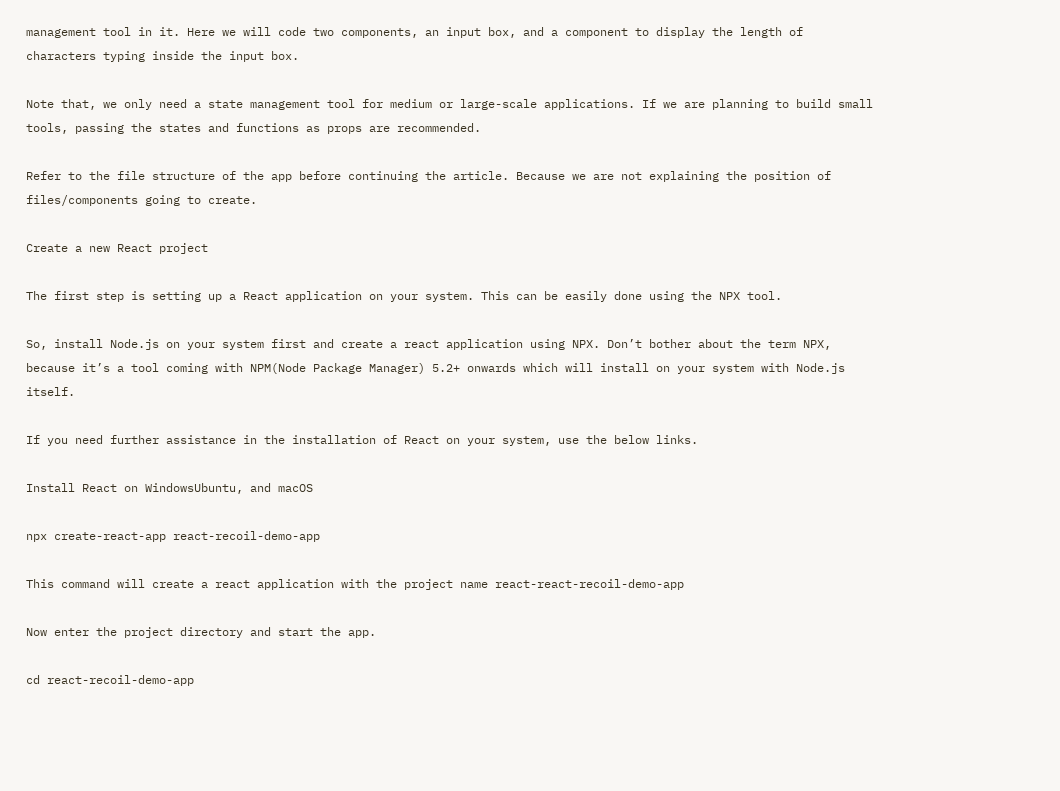management tool in it. Here we will code two components, an input box, and a component to display the length of characters typing inside the input box.

Note that, we only need a state management tool for medium or large-scale applications. If we are planning to build small tools, passing the states and functions as props are recommended.

Refer to the file structure of the app before continuing the article. Because we are not explaining the position of files/components going to create.

Create a new React project

The first step is setting up a React application on your system. This can be easily done using the NPX tool.

So, install Node.js on your system first and create a react application using NPX. Don’t bother about the term NPX, because it’s a tool coming with NPM(Node Package Manager) 5.2+ onwards which will install on your system with Node.js itself.

If you need further assistance in the installation of React on your system, use the below links.

Install React on WindowsUbuntu, and macOS

npx create-react-app react-recoil-demo-app

This command will create a react application with the project name react-react-recoil-demo-app

Now enter the project directory and start the app.

cd react-recoil-demo-app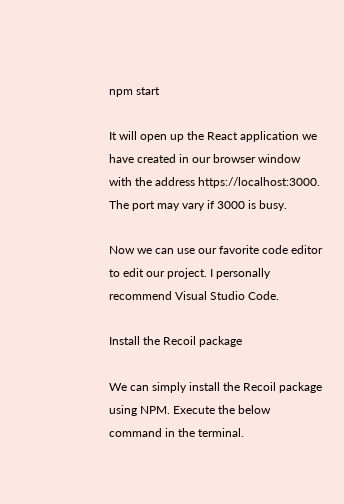npm start

It will open up the React application we have created in our browser window with the address https://localhost:3000. The port may vary if 3000 is busy.

Now we can use our favorite code editor to edit our project. I personally recommend Visual Studio Code.

Install the Recoil package

We can simply install the Recoil package using NPM. Execute the below command in the terminal.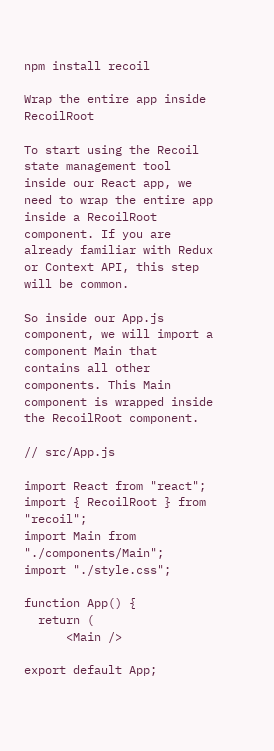npm install recoil

Wrap the entire app inside RecoilRoot

To start using the Recoil state management tool inside our React app, we need to wrap the entire app inside a RecoilRoot component. If you are already familiar with Redux or Context API, this step will be common.

So inside our App.js component, we will import a component Main that contains all other components. This Main component is wrapped inside the RecoilRoot component.

// src/App.js

import React from "react";
import { RecoilRoot } from "recoil";
import Main from "./components/Main";
import "./style.css";

function App() {
  return (
      <Main />

export default App;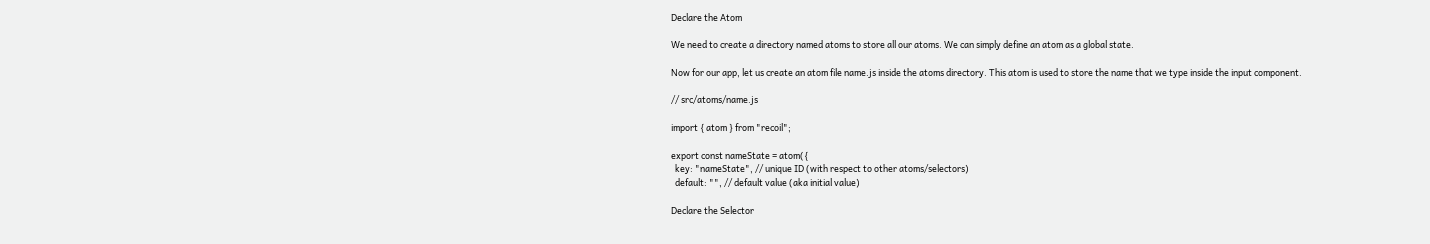Declare the Atom

We need to create a directory named atoms to store all our atoms. We can simply define an atom as a global state.

Now for our app, let us create an atom file name.js inside the atoms directory. This atom is used to store the name that we type inside the input component.

// src/atoms/name.js

import { atom } from "recoil";

export const nameState = atom({
  key: "nameState", // unique ID (with respect to other atoms/selectors)
  default: "", // default value (aka initial value)

Declare the Selector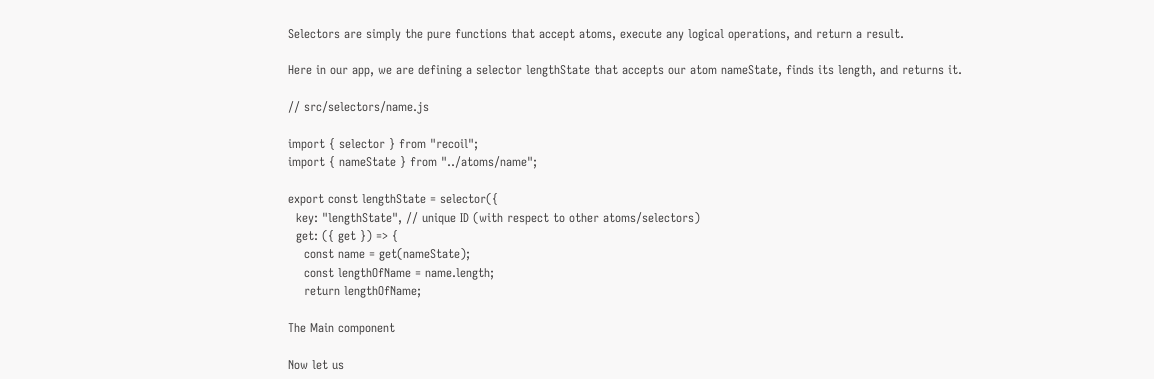Selectors are simply the pure functions that accept atoms, execute any logical operations, and return a result.

Here in our app, we are defining a selector lengthState that accepts our atom nameState, finds its length, and returns it.

// src/selectors/name.js

import { selector } from "recoil";
import { nameState } from "../atoms/name";

export const lengthState = selector({
  key: "lengthState", // unique ID (with respect to other atoms/selectors)
  get: ({ get }) => {
    const name = get(nameState);
    const lengthOfName = name.length;
    return lengthOfName;

The Main component

Now let us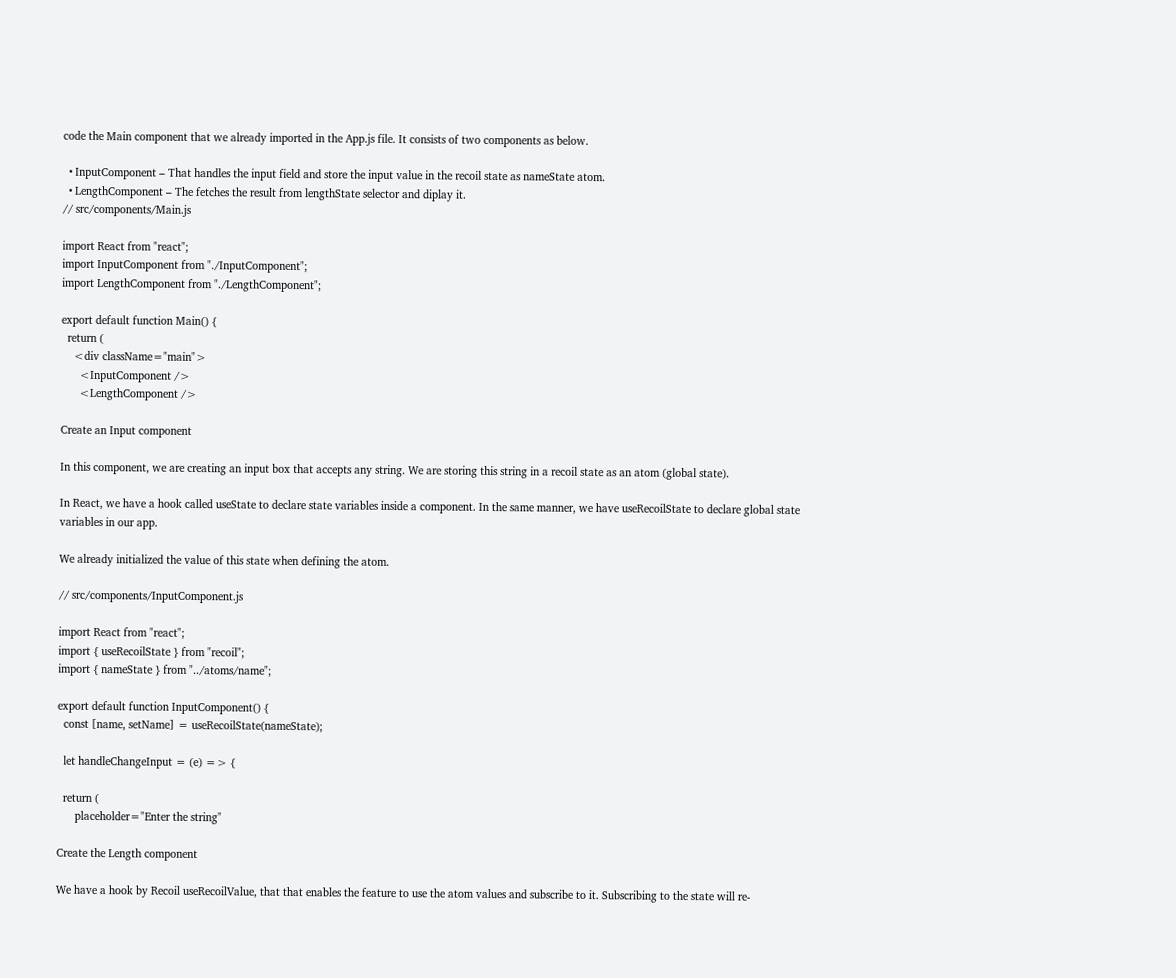code the Main component that we already imported in the App.js file. It consists of two components as below.

  • InputComponent – That handles the input field and store the input value in the recoil state as nameState atom.
  • LengthComponent – The fetches the result from lengthState selector and diplay it.
// src/components/Main.js

import React from "react";
import InputComponent from "./InputComponent";
import LengthComponent from "./LengthComponent";

export default function Main() {
  return (
    <div className="main">
      <InputComponent />
      <LengthComponent />

Create an Input component

In this component, we are creating an input box that accepts any string. We are storing this string in a recoil state as an atom (global state).

In React, we have a hook called useState to declare state variables inside a component. In the same manner, we have useRecoilState to declare global state variables in our app.

We already initialized the value of this state when defining the atom.

// src/components/InputComponent.js

import React from "react";
import { useRecoilState } from "recoil";
import { nameState } from "../atoms/name";

export default function InputComponent() {
  const [name, setName] = useRecoilState(nameState);

  let handleChangeInput = (e) => {

  return (
      placeholder="Enter the string"

Create the Length component

We have a hook by Recoil useRecoilValue, that that enables the feature to use the atom values and subscribe to it. Subscribing to the state will re-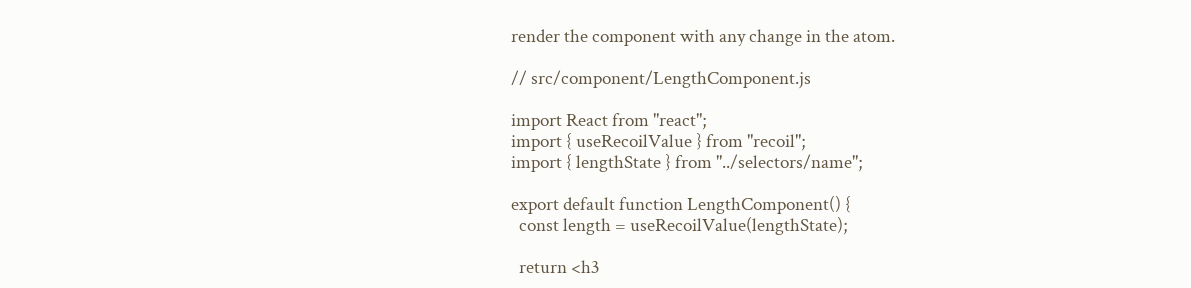render the component with any change in the atom.

// src/component/LengthComponent.js

import React from "react";
import { useRecoilValue } from "recoil";
import { lengthState } from "../selectors/name";

export default function LengthComponent() {
  const length = useRecoilValue(lengthState);

  return <h3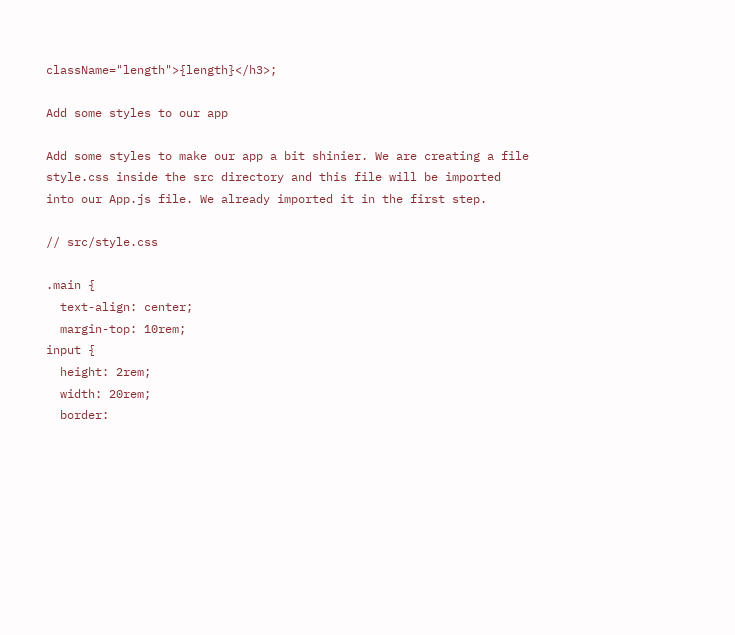className="length">{length}</h3>;

Add some styles to our app

Add some styles to make our app a bit shinier. We are creating a file style.css inside the src directory and this file will be imported into our App.js file. We already imported it in the first step.

// src/style.css

.main {
  text-align: center;
  margin-top: 10rem;
input {
  height: 2rem;
  width: 20rem;
  border: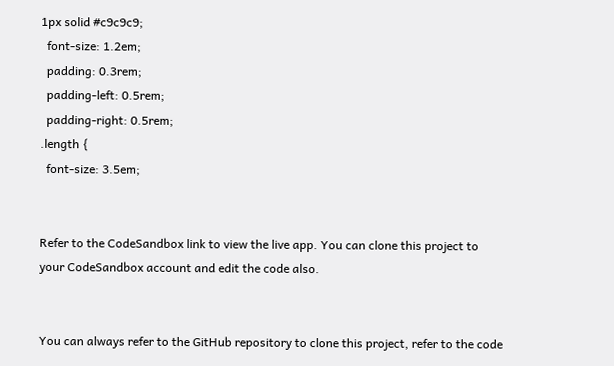1px solid #c9c9c9;
  font-size: 1.2em;
  padding: 0.3rem;
  padding-left: 0.5rem;
  padding-right: 0.5rem;
.length {
  font-size: 3.5em;


Refer to the CodeSandbox link to view the live app. You can clone this project to your CodeSandbox account and edit the code also.


You can always refer to the GitHub repository to clone this project, refer to the code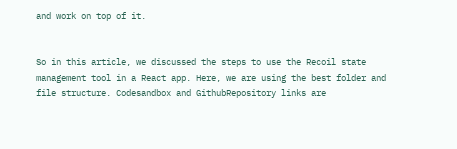and work on top of it.


So in this article, we discussed the steps to use the Recoil state management tool in a React app. Here, we are using the best folder and file structure. Codesandbox and GithubRepository links are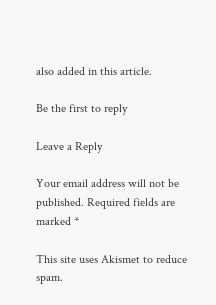also added in this article.

Be the first to reply

Leave a Reply

Your email address will not be published. Required fields are marked *

This site uses Akismet to reduce spam.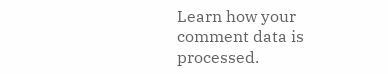Learn how your comment data is processed.